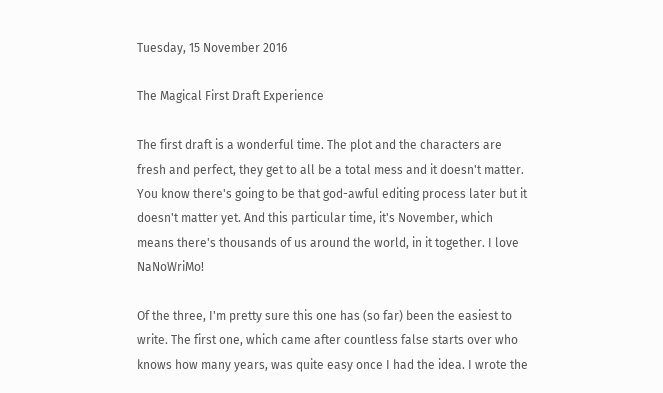Tuesday, 15 November 2016

The Magical First Draft Experience

The first draft is a wonderful time. The plot and the characters are fresh and perfect, they get to all be a total mess and it doesn't matter. You know there's going to be that god-awful editing process later but it doesn't matter yet. And this particular time, it's November, which means there's thousands of us around the world, in it together. I love NaNoWriMo!

Of the three, I'm pretty sure this one has (so far) been the easiest to write. The first one, which came after countless false starts over who knows how many years, was quite easy once I had the idea. I wrote the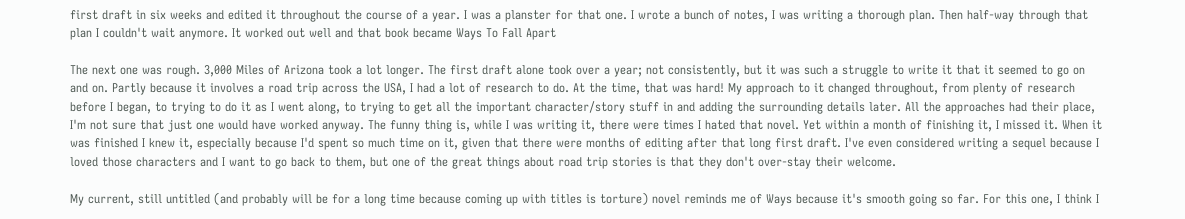first draft in six weeks and edited it throughout the course of a year. I was a planster for that one. I wrote a bunch of notes, I was writing a thorough plan. Then half-way through that plan I couldn't wait anymore. It worked out well and that book became Ways To Fall Apart

The next one was rough. 3,000 Miles of Arizona took a lot longer. The first draft alone took over a year; not consistently, but it was such a struggle to write it that it seemed to go on and on. Partly because it involves a road trip across the USA, I had a lot of research to do. At the time, that was hard! My approach to it changed throughout, from plenty of research before I began, to trying to do it as I went along, to trying to get all the important character/story stuff in and adding the surrounding details later. All the approaches had their place, I'm not sure that just one would have worked anyway. The funny thing is, while I was writing it, there were times I hated that novel. Yet within a month of finishing it, I missed it. When it was finished I knew it, especially because I'd spent so much time on it, given that there were months of editing after that long first draft. I've even considered writing a sequel because I loved those characters and I want to go back to them, but one of the great things about road trip stories is that they don't over-stay their welcome.

My current, still untitled (and probably will be for a long time because coming up with titles is torture) novel reminds me of Ways because it's smooth going so far. For this one, I think I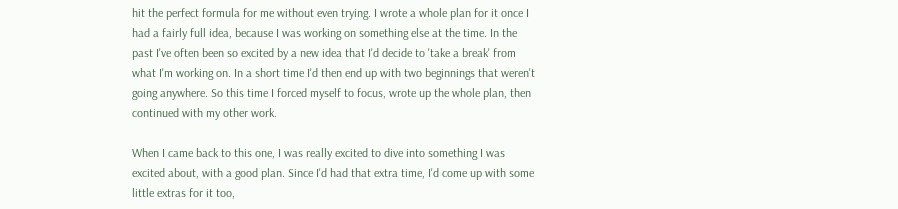hit the perfect formula for me without even trying. I wrote a whole plan for it once I had a fairly full idea, because I was working on something else at the time. In the past I've often been so excited by a new idea that I'd decide to 'take a break' from what I'm working on. In a short time I'd then end up with two beginnings that weren't going anywhere. So this time I forced myself to focus, wrote up the whole plan, then continued with my other work.

When I came back to this one, I was really excited to dive into something I was excited about, with a good plan. Since I'd had that extra time, I'd come up with some little extras for it too,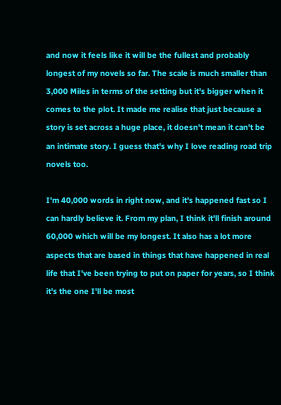and now it feels like it will be the fullest and probably longest of my novels so far. The scale is much smaller than 3,000 Miles in terms of the setting but it's bigger when it comes to the plot. It made me realise that just because a story is set across a huge place, it doesn't mean it can't be an intimate story. I guess that's why I love reading road trip novels too.

I'm 40,000 words in right now, and it's happened fast so I can hardly believe it. From my plan, I think it'll finish around 60,000 which will be my longest. It also has a lot more aspects that are based in things that have happened in real life that I've been trying to put on paper for years, so I think it's the one I'll be most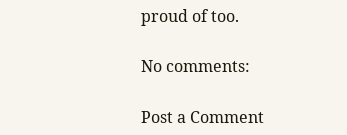proud of too.

No comments:

Post a Comment